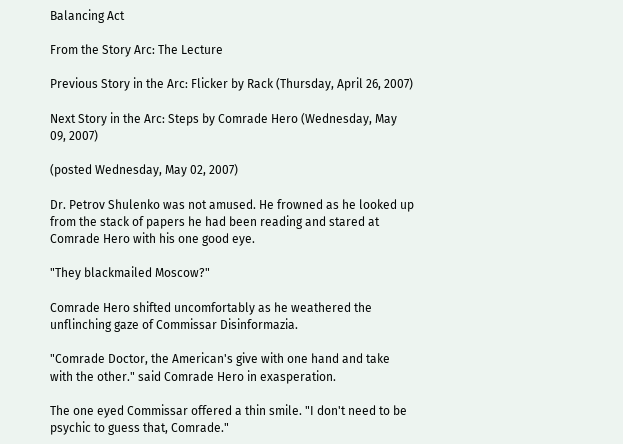Balancing Act

From the Story Arc: The Lecture

Previous Story in the Arc: Flicker by Rack (Thursday, April 26, 2007)

Next Story in the Arc: Steps by Comrade Hero (Wednesday, May 09, 2007)

(posted Wednesday, May 02, 2007)

Dr. Petrov Shulenko was not amused. He frowned as he looked up from the stack of papers he had been reading and stared at Comrade Hero with his one good eye.

"They blackmailed Moscow?"

Comrade Hero shifted uncomfortably as he weathered the unflinching gaze of Commissar Disinformazia.

"Comrade Doctor, the American's give with one hand and take with the other." said Comrade Hero in exasperation.

The one eyed Commissar offered a thin smile. "I don't need to be psychic to guess that, Comrade."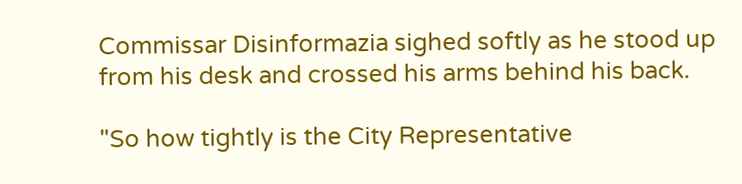Commissar Disinformazia sighed softly as he stood up from his desk and crossed his arms behind his back.

"So how tightly is the City Representative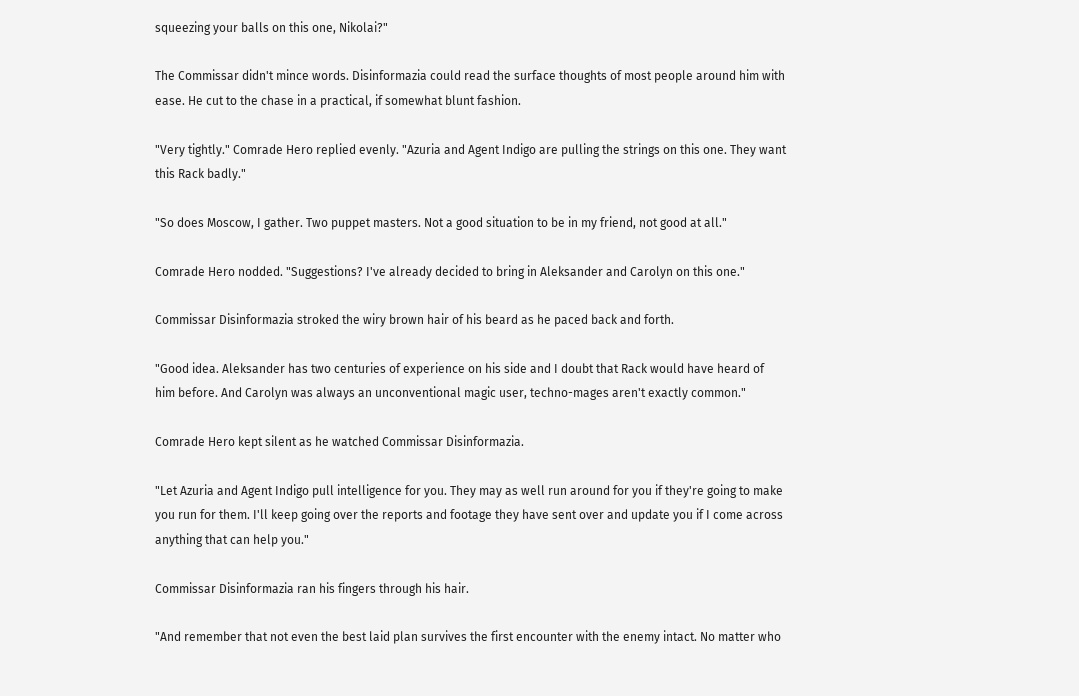squeezing your balls on this one, Nikolai?"

The Commissar didn't mince words. Disinformazia could read the surface thoughts of most people around him with ease. He cut to the chase in a practical, if somewhat blunt fashion.

"Very tightly." Comrade Hero replied evenly. "Azuria and Agent Indigo are pulling the strings on this one. They want this Rack badly."

"So does Moscow, I gather. Two puppet masters. Not a good situation to be in my friend, not good at all."

Comrade Hero nodded. "Suggestions? I've already decided to bring in Aleksander and Carolyn on this one."

Commissar Disinformazia stroked the wiry brown hair of his beard as he paced back and forth.

"Good idea. Aleksander has two centuries of experience on his side and I doubt that Rack would have heard of him before. And Carolyn was always an unconventional magic user, techno-mages aren't exactly common."

Comrade Hero kept silent as he watched Commissar Disinformazia.

"Let Azuria and Agent Indigo pull intelligence for you. They may as well run around for you if they're going to make you run for them. I'll keep going over the reports and footage they have sent over and update you if I come across anything that can help you."

Commissar Disinformazia ran his fingers through his hair.

"And remember that not even the best laid plan survives the first encounter with the enemy intact. No matter who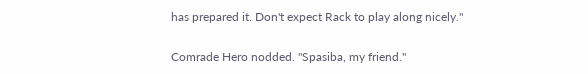has prepared it. Don't expect Rack to play along nicely."

Comrade Hero nodded. "Spasiba, my friend."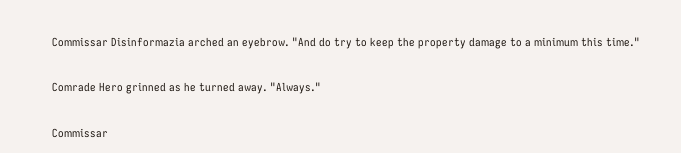Commissar Disinformazia arched an eyebrow. "And do try to keep the property damage to a minimum this time."

Comrade Hero grinned as he turned away. "Always."

Commissar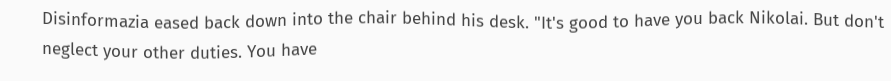Disinformazia eased back down into the chair behind his desk. "It's good to have you back Nikolai. But don't neglect your other duties. You have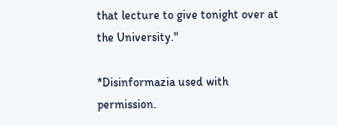that lecture to give tonight over at the University."

*Disinformazia used with permission.